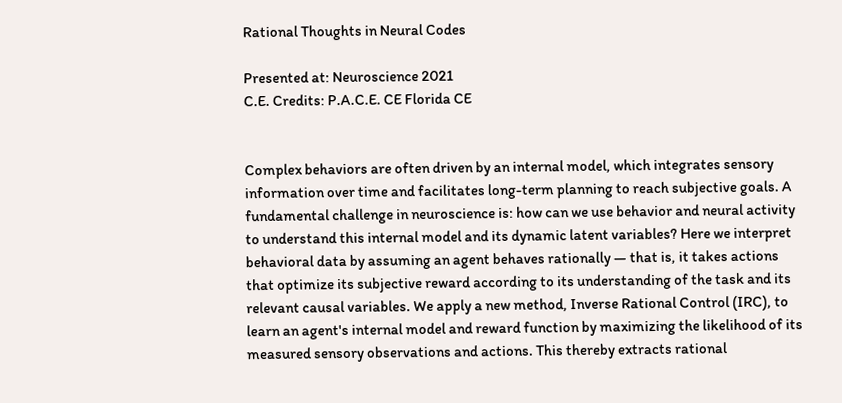Rational Thoughts in Neural Codes

Presented at: Neuroscience 2021
C.E. Credits: P.A.C.E. CE Florida CE


Complex behaviors are often driven by an internal model, which integrates sensory information over time and facilitates long-term planning to reach subjective goals. A fundamental challenge in neuroscience is: how can we use behavior and neural activity to understand this internal model and its dynamic latent variables? Here we interpret behavioral data by assuming an agent behaves rationally — that is, it takes actions that optimize its subjective reward according to its understanding of the task and its relevant causal variables. We apply a new method, Inverse Rational Control (IRC), to learn an agent's internal model and reward function by maximizing the likelihood of its measured sensory observations and actions. This thereby extracts rational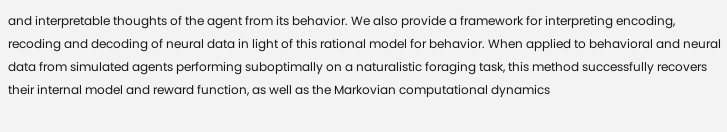and interpretable thoughts of the agent from its behavior. We also provide a framework for interpreting encoding, recoding and decoding of neural data in light of this rational model for behavior. When applied to behavioral and neural data from simulated agents performing suboptimally on a naturalistic foraging task, this method successfully recovers their internal model and reward function, as well as the Markovian computational dynamics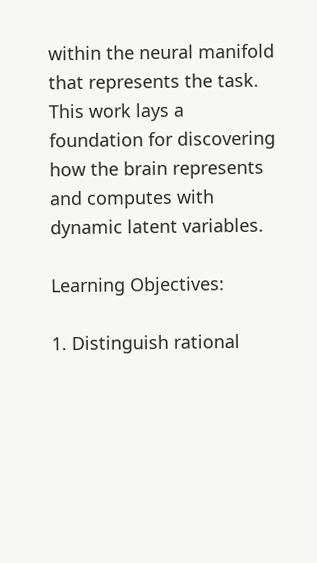within the neural manifold that represents the task. This work lays a foundation for discovering how the brain represents and computes with dynamic latent variables.

Learning Objectives:

1. Distinguish rational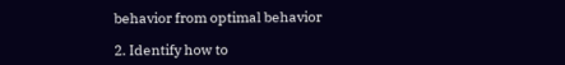behavior from optimal behavior

2. Identify how to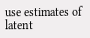use estimates of latent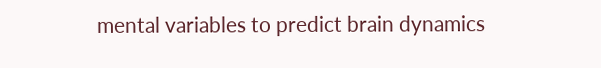mental variables to predict brain dynamics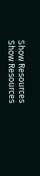Show Resources
Show Resources